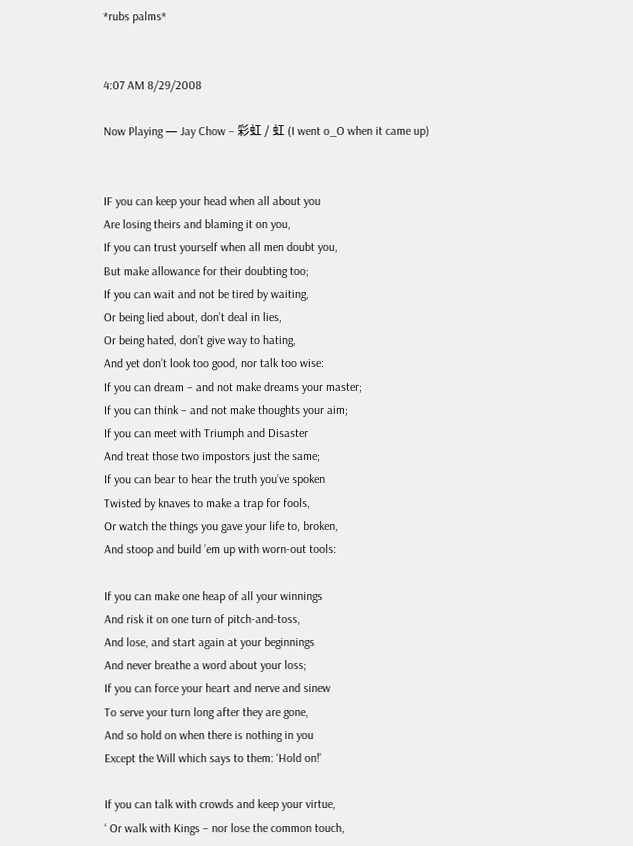*rubs palms*


4:07 AM 8/29/2008

Now Playing — Jay Chow – 彩虹 / 虹 (I went o_O when it came up)


IF you can keep your head when all about you
Are losing theirs and blaming it on you,
If you can trust yourself when all men doubt you,
But make allowance for their doubting too;
If you can wait and not be tired by waiting,
Or being lied about, don’t deal in lies,
Or being hated, don’t give way to hating,
And yet don’t look too good, nor talk too wise:
If you can dream – and not make dreams your master;
If you can think – and not make thoughts your aim;
If you can meet with Triumph and Disaster
And treat those two impostors just the same;
If you can bear to hear the truth you’ve spoken
Twisted by knaves to make a trap for fools,
Or watch the things you gave your life to, broken,
And stoop and build ’em up with worn-out tools:

If you can make one heap of all your winnings
And risk it on one turn of pitch-and-toss,
And lose, and start again at your beginnings
And never breathe a word about your loss;
If you can force your heart and nerve and sinew
To serve your turn long after they are gone,
And so hold on when there is nothing in you
Except the Will which says to them: ‘Hold on!’

If you can talk with crowds and keep your virtue,
‘ Or walk with Kings – nor lose the common touch,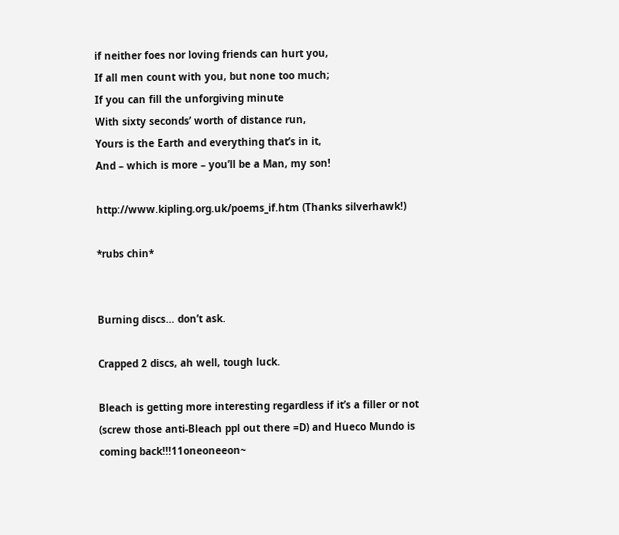if neither foes nor loving friends can hurt you,
If all men count with you, but none too much;
If you can fill the unforgiving minute
With sixty seconds’ worth of distance run,
Yours is the Earth and everything that’s in it,
And – which is more – you’ll be a Man, my son!

http://www.kipling.org.uk/poems_if.htm (Thanks silverhawk!)

*rubs chin*


Burning discs… don’t ask.

Crapped 2 discs, ah well, tough luck.

Bleach is getting more interesting regardless if it’s a filler or not (screw those anti-Bleach ppl out there =D) and Hueco Mundo is coming back!!!11oneoneeon~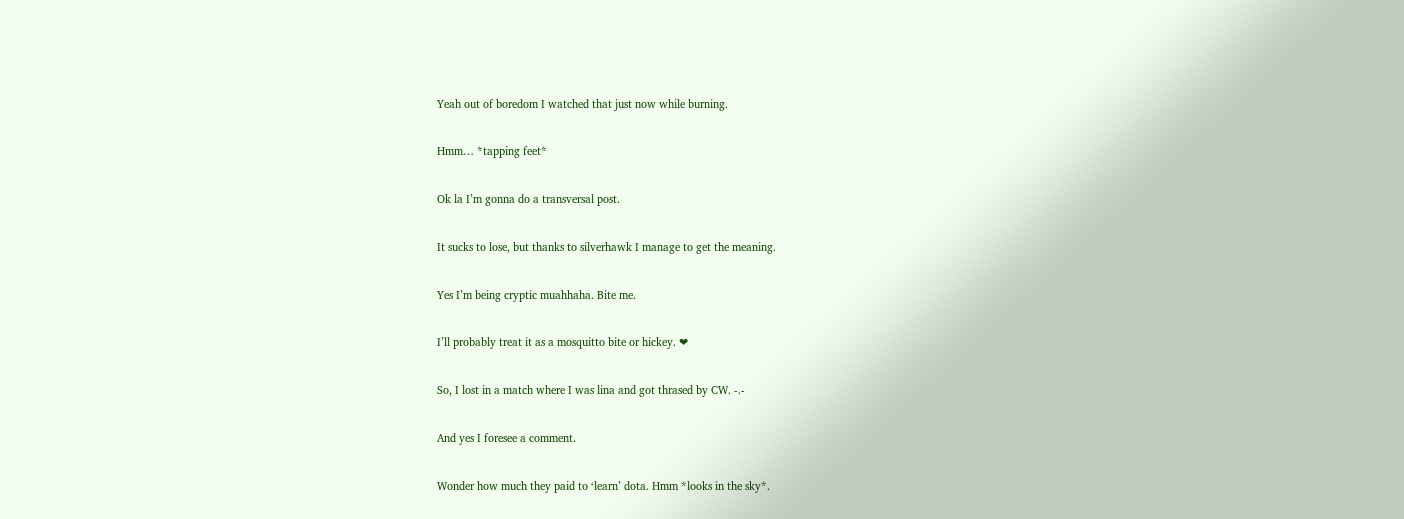Yeah out of boredom I watched that just now while burning.

Hmm… *tapping feet*

Ok la I’m gonna do a transversal post.

It sucks to lose, but thanks to silverhawk I manage to get the meaning.

Yes I’m being cryptic muahhaha. Bite me.

I’ll probably treat it as a mosquitto bite or hickey. ❤

So, I lost in a match where I was lina and got thrased by CW. -.-

And yes I foresee a comment.

Wonder how much they paid to ‘learn’ dota. Hmm *looks in the sky*.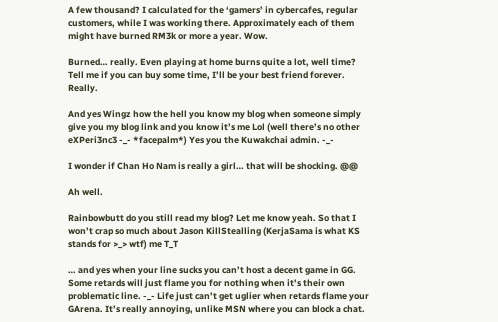A few thousand? I calculated for the ‘gamers’ in cybercafes, regular customers, while I was working there. Approximately each of them might have burned RM3k or more a year. Wow.

Burned… really. Even playing at home burns quite a lot, well time? Tell me if you can buy some time, I’ll be your best friend forever. Really.

And yes Wingz how the hell you know my blog when someone simply give you my blog link and you know it’s me Lol (well there’s no other eXPeri3nc3 -_- *facepalm*) Yes you the Kuwakchai admin. -_-

I wonder if Chan Ho Nam is really a girl… that will be shocking. @@

Ah well.

Rainbowbutt do you still read my blog? Let me know yeah. So that I won’t crap so much about Jason KillStealling (KerjaSama is what KS stands for >_> wtf) me T_T

… and yes when your line sucks you can’t host a decent game in GG. Some retards will just flame you for nothing when it’s their own problematic line. -_- Life just can’t get uglier when retards flame your GArena. It’s really annoying, unlike MSN where you can block a chat.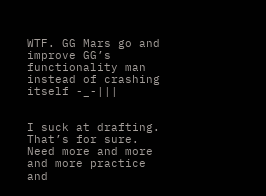WTF. GG Mars go and improve GG’s functionality man instead of crashing itself -_-|||


I suck at drafting. That’s for sure. Need more and more and more practice and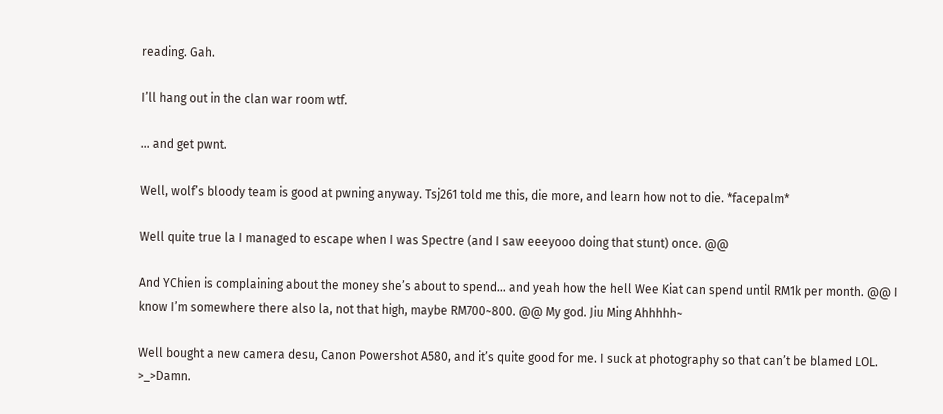reading. Gah.

I’ll hang out in the clan war room wtf.

… and get pwnt.

Well, wolf’s bloody team is good at pwning anyway. Tsj261 told me this, die more, and learn how not to die. *facepalm*

Well quite true la I managed to escape when I was Spectre (and I saw eeeyooo doing that stunt) once. @@

And YChien is complaining about the money she’s about to spend… and yeah how the hell Wee Kiat can spend until RM1k per month. @@ I know I’m somewhere there also la, not that high, maybe RM700~800. @@ My god. Jiu Ming Ahhhhh~

Well bought a new camera desu, Canon Powershot A580, and it’s quite good for me. I suck at photography so that can’t be blamed LOL. >_>Damn.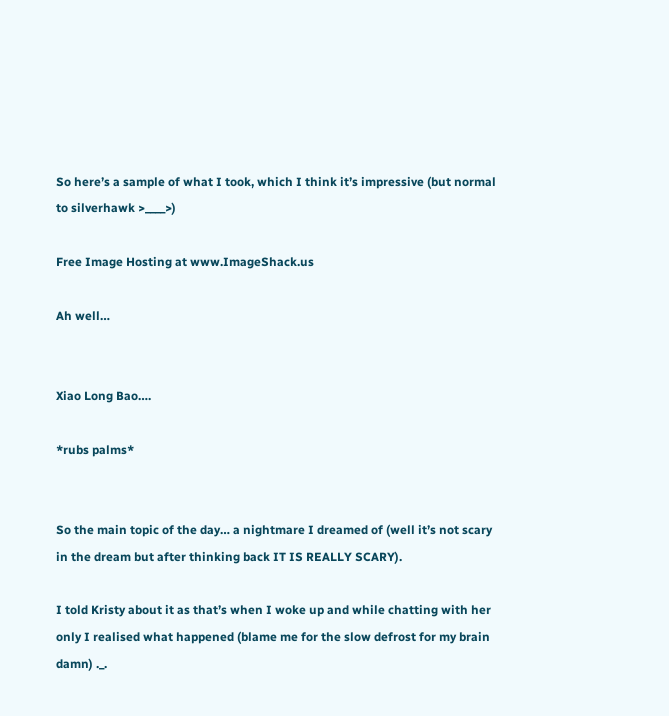So here’s a sample of what I took, which I think it’s impressive (but normal to silverhawk >____>)

Free Image Hosting at www.ImageShack.us

Ah well…


Xiao Long Bao….

*rubs palms*


So the main topic of the day… a nightmare I dreamed of (well it’s not scary in the dream but after thinking back IT IS REALLY SCARY).

I told Kristy about it as that’s when I woke up and while chatting with her only I realised what happened (blame me for the slow defrost for my brain damn) ._.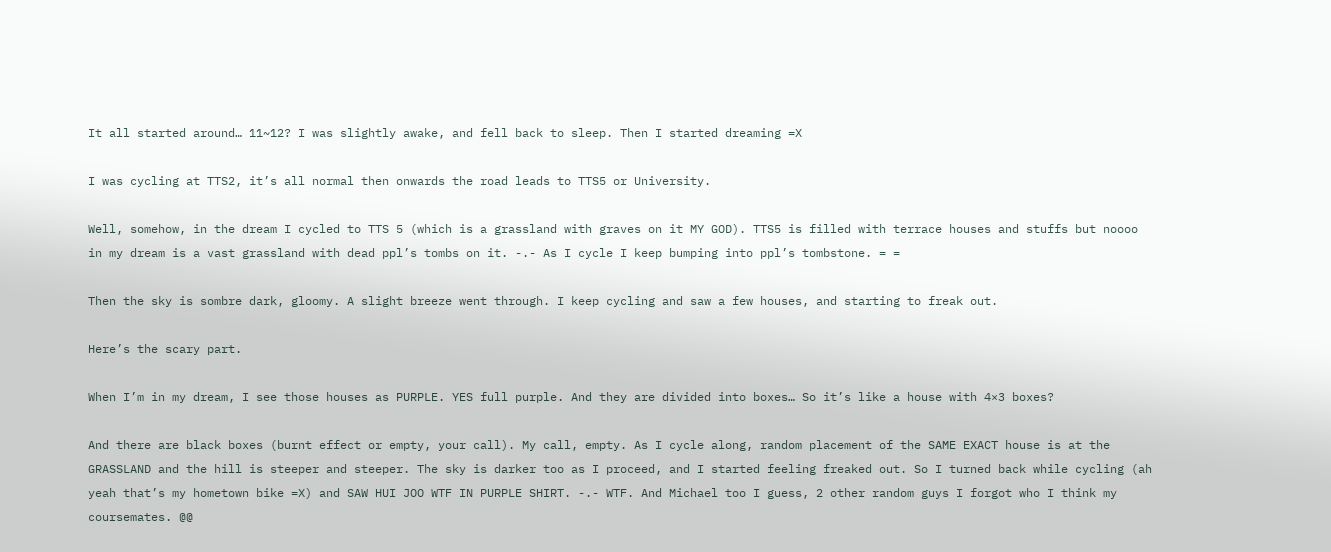It all started around… 11~12? I was slightly awake, and fell back to sleep. Then I started dreaming =X

I was cycling at TTS2, it’s all normal then onwards the road leads to TTS5 or University.

Well, somehow, in the dream I cycled to TTS 5 (which is a grassland with graves on it MY GOD). TTS5 is filled with terrace houses and stuffs but noooo in my dream is a vast grassland with dead ppl’s tombs on it. -.- As I cycle I keep bumping into ppl’s tombstone. = =

Then the sky is sombre dark, gloomy. A slight breeze went through. I keep cycling and saw a few houses, and starting to freak out.

Here’s the scary part.

When I’m in my dream, I see those houses as PURPLE. YES full purple. And they are divided into boxes… So it’s like a house with 4×3 boxes?

And there are black boxes (burnt effect or empty, your call). My call, empty. As I cycle along, random placement of the SAME EXACT house is at the GRASSLAND and the hill is steeper and steeper. The sky is darker too as I proceed, and I started feeling freaked out. So I turned back while cycling (ah yeah that’s my hometown bike =X) and SAW HUI JOO WTF IN PURPLE SHIRT. -.- WTF. And Michael too I guess, 2 other random guys I forgot who I think my coursemates. @@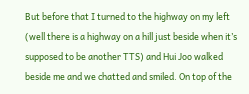But before that I turned to the highway on my left (well there is a highway on a hill just beside when it’s supposed to be another TTS) and Hui Joo walked beside me and we chatted and smiled. On top of the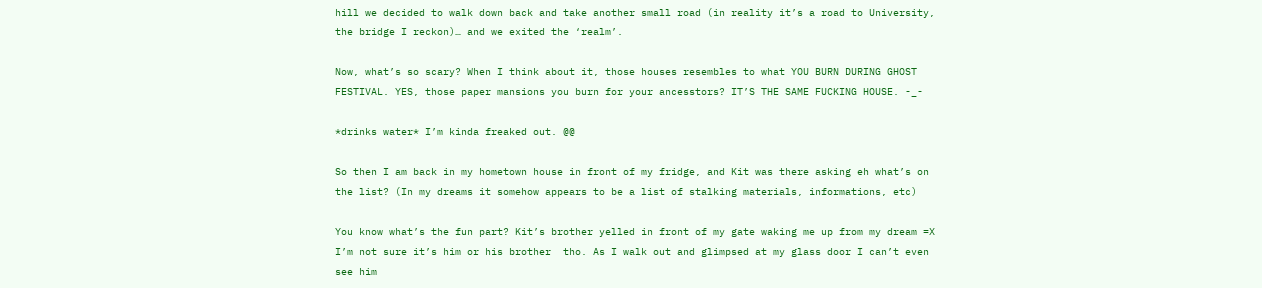hill we decided to walk down back and take another small road (in reality it’s a road to University, the bridge I reckon)… and we exited the ‘realm’.

Now, what’s so scary? When I think about it, those houses resembles to what YOU BURN DURING GHOST FESTIVAL. YES, those paper mansions you burn for your ancesstors? IT’S THE SAME FUCKING HOUSE. -_-

*drinks water* I’m kinda freaked out. @@

So then I am back in my hometown house in front of my fridge, and Kit was there asking eh what’s on the list? (In my dreams it somehow appears to be a list of stalking materials, informations, etc)

You know what’s the fun part? Kit’s brother yelled in front of my gate waking me up from my dream =X I’m not sure it’s him or his brother  tho. As I walk out and glimpsed at my glass door I can’t even see him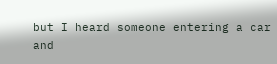but I heard someone entering a car and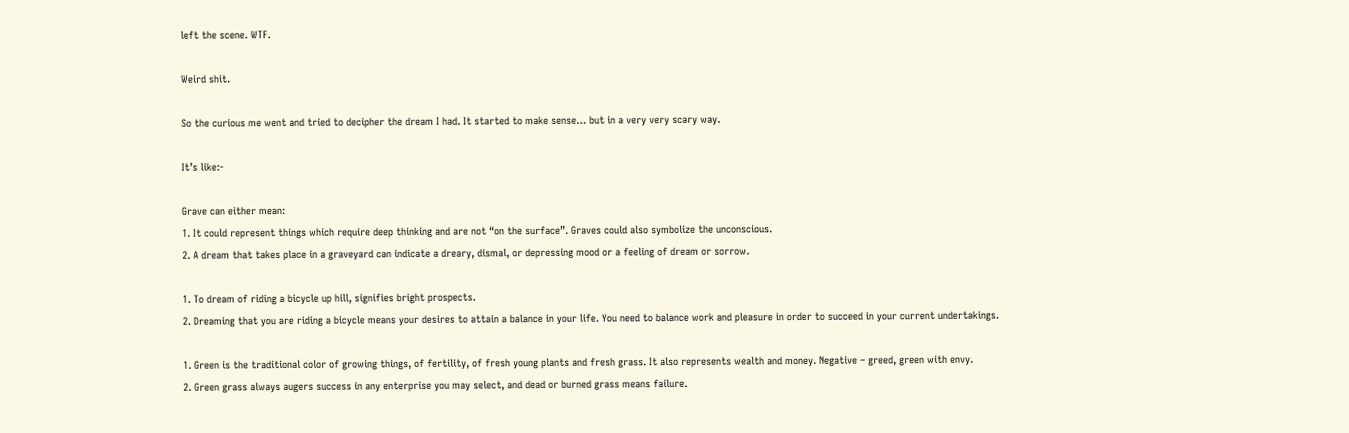left the scene. WTF.

Weird shit.

So the curious me went and tried to decipher the dream I had. It started to make sense… but in a very very scary way.

It’s like:-

Grave can either mean:
1. It could represent things which require deep thinking and are not “on the surface”. Graves could also symbolize the unconscious.
2. A dream that takes place in a graveyard can indicate a dreary, dismal, or depressing mood or a feeling of dream or sorrow.

1. To dream of riding a bicycle up hill, signifies bright prospects.
2. Dreaming that you are riding a bicycle means your desires to attain a balance in your life. You need to balance work and pleasure in order to succeed in your current undertakings.

1. Green is the traditional color of growing things, of fertility, of fresh young plants and fresh grass. It also represents wealth and money. Negative – greed, green with envy.
2. Green grass always augers success in any enterprise you may select, and dead or burned grass means failure.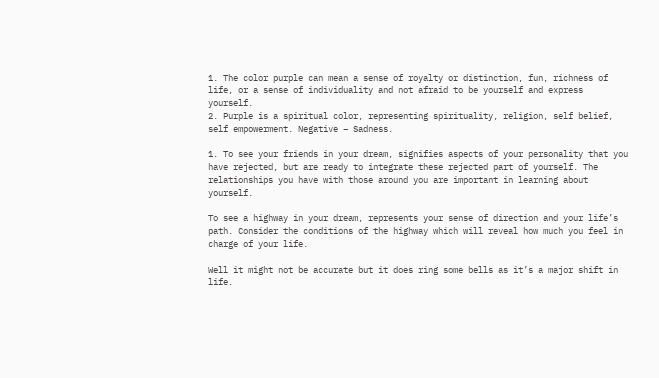1. The color purple can mean a sense of royalty or distinction, fun, richness of life, or a sense of individuality and not afraid to be yourself and express yourself.
2. Purple is a spiritual color, representing spirituality, religion, self belief, self empowerment. Negative – Sadness.

1. To see your friends in your dream, signifies aspects of your personality that you have rejected, but are ready to integrate these rejected part of yourself. The relationships you have with those around you are important in learning about yourself.

To see a highway in your dream, represents your sense of direction and your life’s path. Consider the conditions of the highway which will reveal how much you feel in charge of your life.

Well it might not be accurate but it does ring some bells as it’s a major shift in life.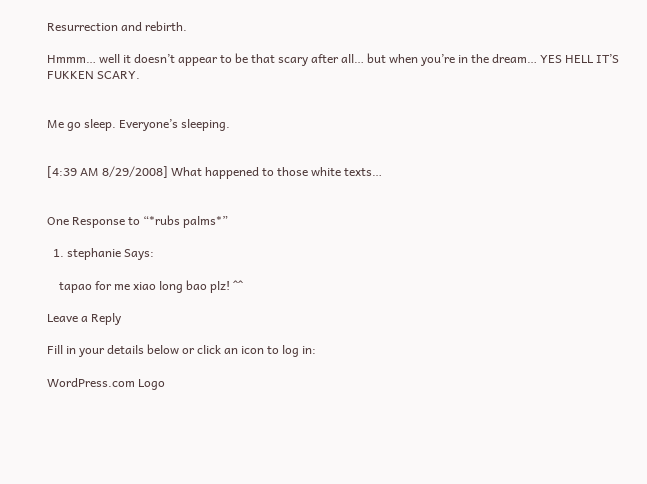Resurrection and rebirth.

Hmmm… well it doesn’t appear to be that scary after all… but when you’re in the dream… YES HELL IT’S FUKKEN SCARY.


Me go sleep. Everyone’s sleeping.


[4:39 AM 8/29/2008] What happened to those white texts…


One Response to “*rubs palms*”

  1. stephanie Says:

    tapao for me xiao long bao plz! ^^

Leave a Reply

Fill in your details below or click an icon to log in:

WordPress.com Logo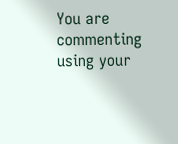You are commenting using your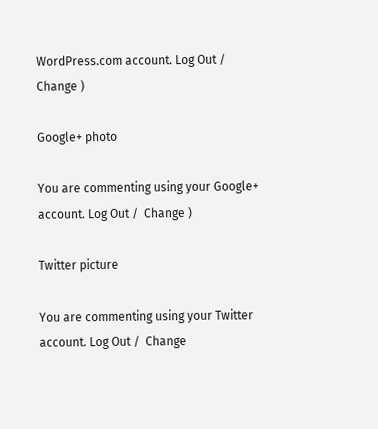WordPress.com account. Log Out /  Change )

Google+ photo

You are commenting using your Google+ account. Log Out /  Change )

Twitter picture

You are commenting using your Twitter account. Log Out /  Change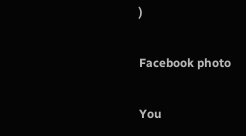)

Facebook photo

You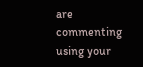are commenting using your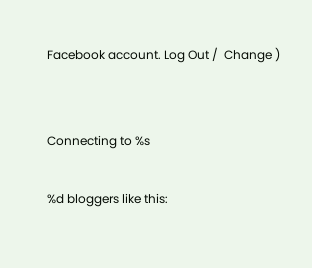Facebook account. Log Out /  Change )


Connecting to %s

%d bloggers like this: